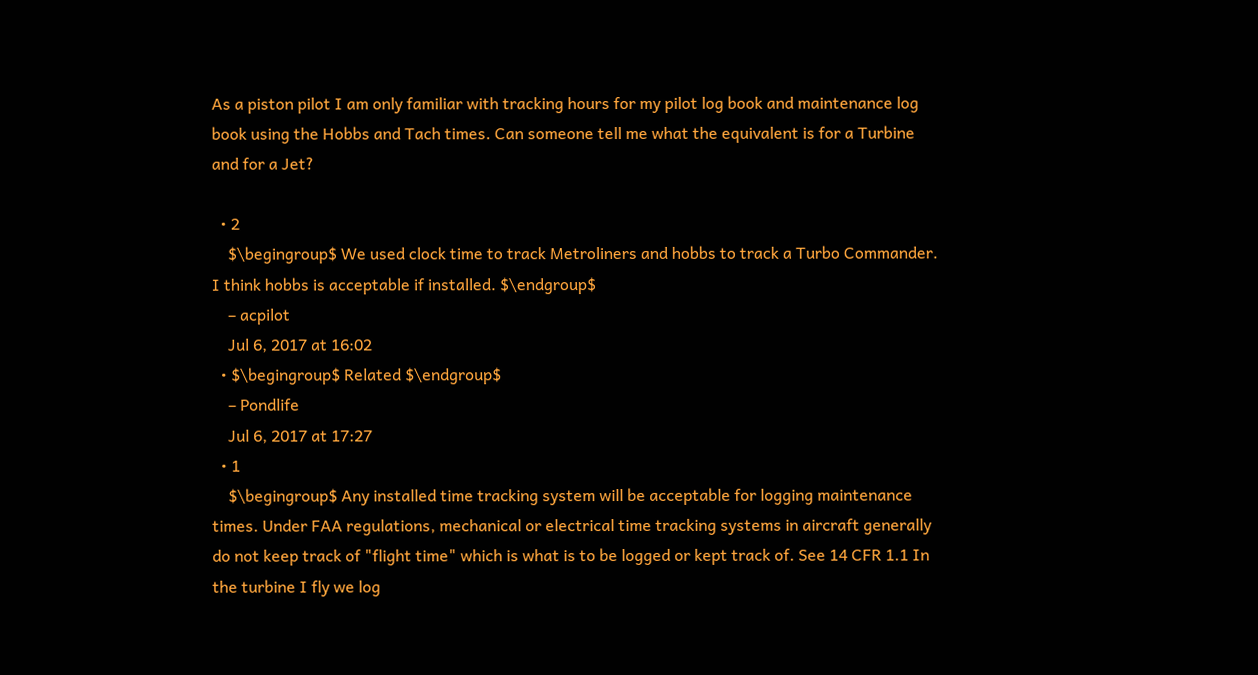As a piston pilot I am only familiar with tracking hours for my pilot log book and maintenance log book using the Hobbs and Tach times. Can someone tell me what the equivalent is for a Turbine and for a Jet?

  • 2
    $\begingroup$ We used clock time to track Metroliners and hobbs to track a Turbo Commander. I think hobbs is acceptable if installed. $\endgroup$
    – acpilot
    Jul 6, 2017 at 16:02
  • $\begingroup$ Related $\endgroup$
    – Pondlife
    Jul 6, 2017 at 17:27
  • 1
    $\begingroup$ Any installed time tracking system will be acceptable for logging maintenance times. Under FAA regulations, mechanical or electrical time tracking systems in aircraft generally do not keep track of "flight time" which is what is to be logged or kept track of. See 14 CFR 1.1 In the turbine I fly we log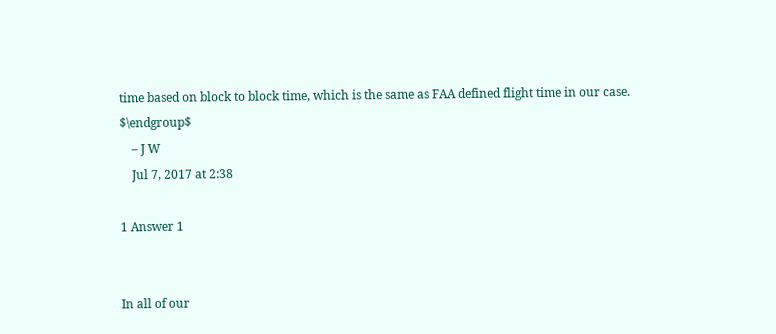time based on block to block time, which is the same as FAA defined flight time in our case. $\endgroup$
    – J W
    Jul 7, 2017 at 2:38

1 Answer 1


In all of our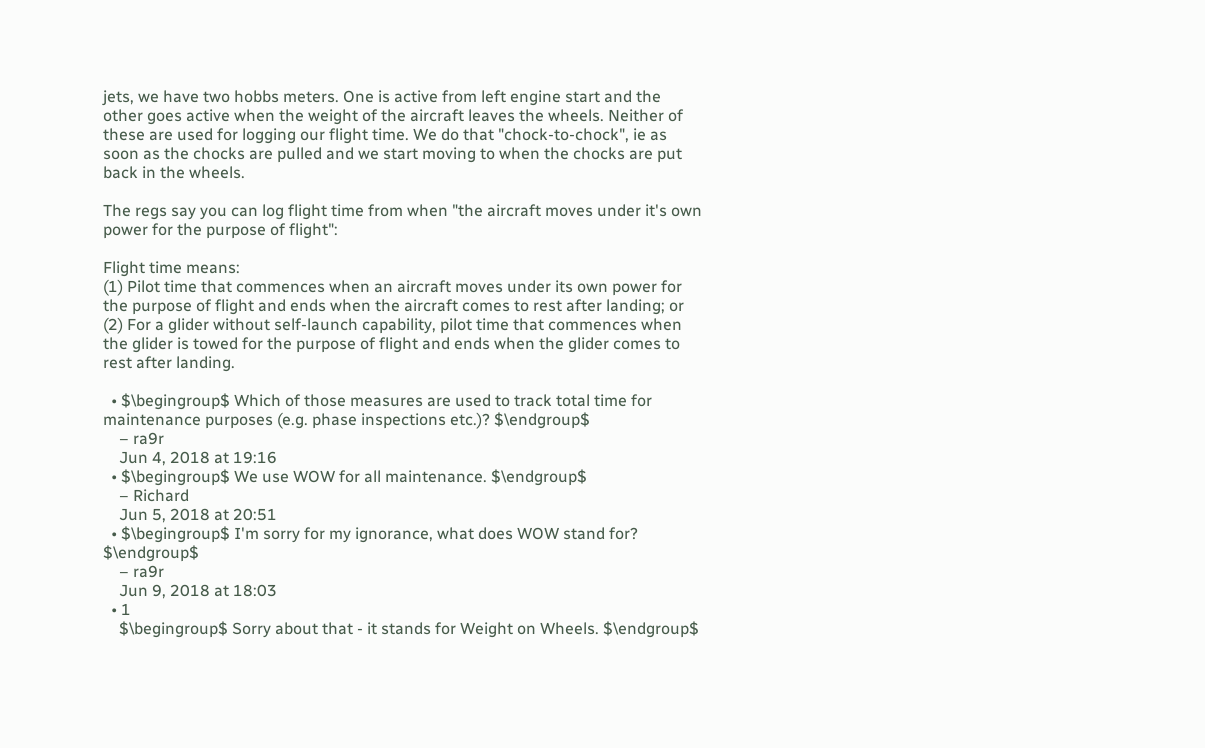jets, we have two hobbs meters. One is active from left engine start and the other goes active when the weight of the aircraft leaves the wheels. Neither of these are used for logging our flight time. We do that "chock-to-chock", ie as soon as the chocks are pulled and we start moving to when the chocks are put back in the wheels.

The regs say you can log flight time from when "the aircraft moves under it's own power for the purpose of flight":

Flight time means:
(1) Pilot time that commences when an aircraft moves under its own power for the purpose of flight and ends when the aircraft comes to rest after landing; or
(2) For a glider without self-launch capability, pilot time that commences when the glider is towed for the purpose of flight and ends when the glider comes to rest after landing.

  • $\begingroup$ Which of those measures are used to track total time for maintenance purposes (e.g. phase inspections etc.)? $\endgroup$
    – ra9r
    Jun 4, 2018 at 19:16
  • $\begingroup$ We use WOW for all maintenance. $\endgroup$
    – Richard
    Jun 5, 2018 at 20:51
  • $\begingroup$ I'm sorry for my ignorance, what does WOW stand for? $\endgroup$
    – ra9r
    Jun 9, 2018 at 18:03
  • 1
    $\begingroup$ Sorry about that - it stands for Weight on Wheels. $\endgroup$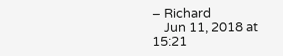– Richard
    Jun 11, 2018 at 15:21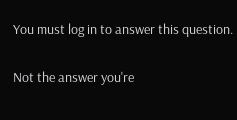You must log in to answer this question.

Not the answer you're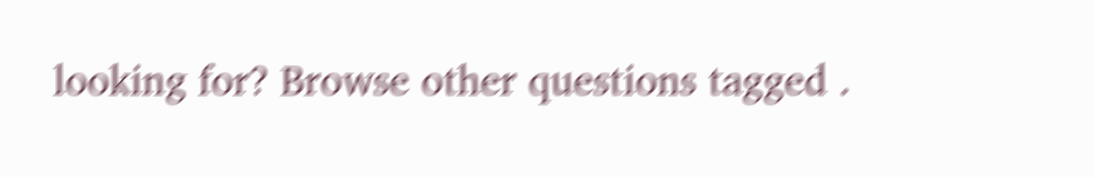looking for? Browse other questions tagged .